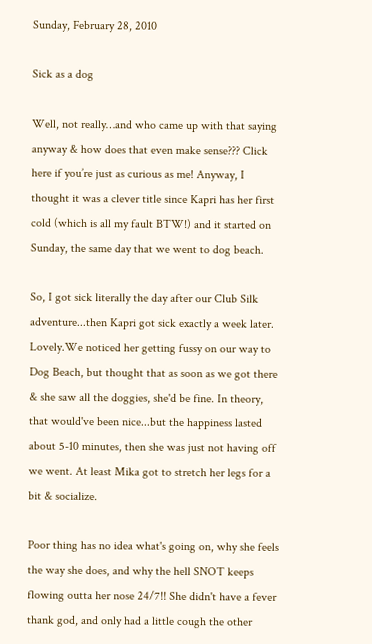Sunday, February 28, 2010

Sick as a dog

Well, not really…and who came up with that saying anyway & how does that even make sense??? Click here if you’re just as curious as me! Anyway, I thought it was a clever title since Kapri has her first cold (which is all my fault BTW!) and it started on Sunday, the same day that we went to dog beach.

So, I got sick literally the day after our Club Silk adventure...then Kapri got sick exactly a week later. Lovely.We noticed her getting fussy on our way to Dog Beach, but thought that as soon as we got there & she saw all the doggies, she'd be fine. In theory, that would've been nice...but the happiness lasted about 5-10 minutes, then she was just not having off we went. At least Mika got to stretch her legs for a bit & socialize.

Poor thing has no idea what's going on, why she feels the way she does, and why the hell SNOT keeps flowing outta her nose 24/7!! She didn't have a fever thank god, and only had a little cough the other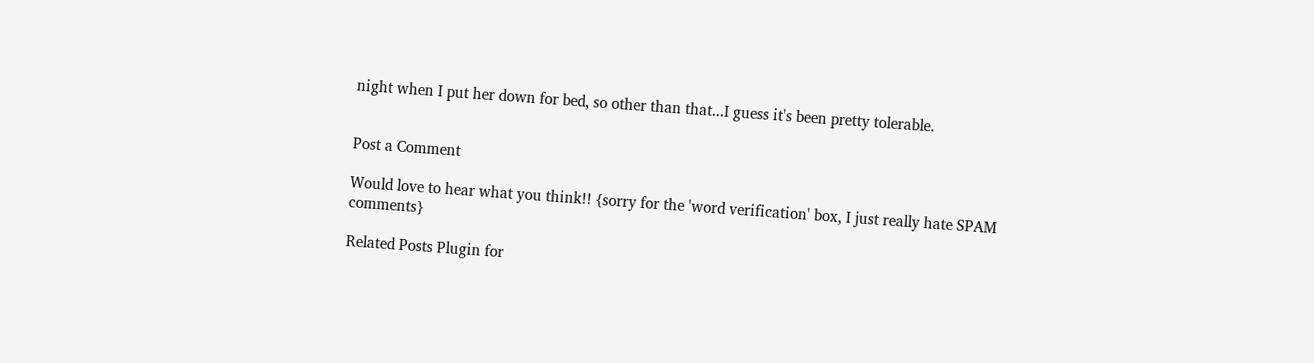night when I put her down for bed, so other than that...I guess it's been pretty tolerable.


Post a Comment

Would love to hear what you think!! {sorry for the 'word verification' box, I just really hate SPAM comments}

Related Posts Plugin for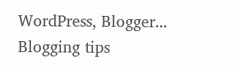WordPress, Blogger...
Blogging tips